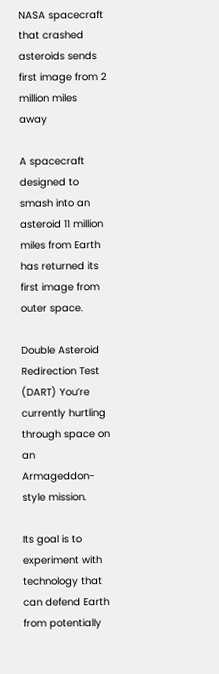NASA spacecraft that crashed asteroids sends first image from 2 million miles away

A spacecraft designed to smash into an asteroid 11 million miles from Earth has returned its first image from outer space.

Double Asteroid Redirection Test (DART) You’re currently hurtling through space on an Armageddon-style mission.

Its goal is to experiment with technology that can defend Earth from potentially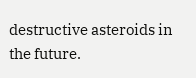destructive asteroids in the future.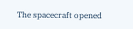The spacecraft opened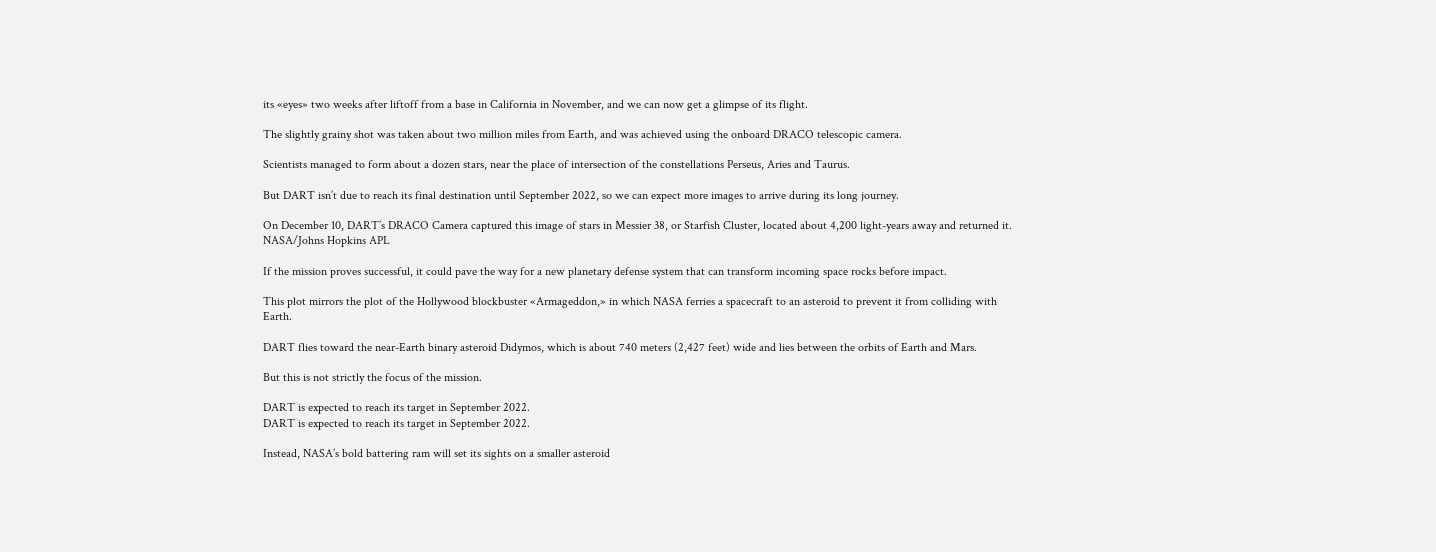its «eyes» two weeks after liftoff from a base in California in November, and we can now get a glimpse of its flight.

The slightly grainy shot was taken about two million miles from Earth, and was achieved using the onboard DRACO telescopic camera.

Scientists managed to form about a dozen stars, near the place of intersection of the constellations Perseus, Aries and Taurus.

But DART isn’t due to reach its final destination until September 2022, so we can expect more images to arrive during its long journey.

On December 10, DART’s DRACO Camera captured this image of stars in Messier 38, or Starfish Cluster, located about 4,200 light-years away and returned it.
NASA/Johns Hopkins APL

If the mission proves successful, it could pave the way for a new planetary defense system that can transform incoming space rocks before impact.

This plot mirrors the plot of the Hollywood blockbuster «Armageddon,» in which NASA ferries a spacecraft to an asteroid to prevent it from colliding with Earth.

DART flies toward the near-Earth binary asteroid Didymos, which is about 740 meters (2,427 feet) wide and lies between the orbits of Earth and Mars.

But this is not strictly the focus of the mission.

DART is expected to reach its target in September 2022.
DART is expected to reach its target in September 2022.

Instead, NASA’s bold battering ram will set its sights on a smaller asteroid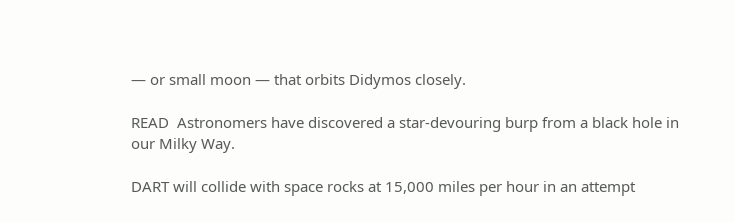— or small moon — that orbits Didymos closely.

READ  Astronomers have discovered a star-devouring burp from a black hole in our Milky Way.

DART will collide with space rocks at 15,000 miles per hour in an attempt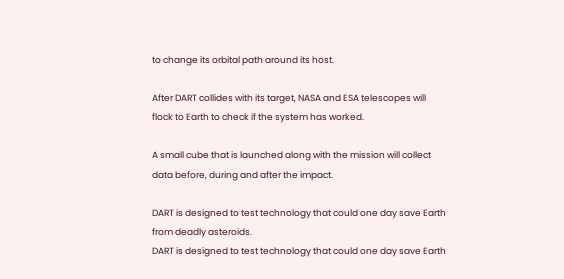to change its orbital path around its host.

After DART collides with its target, NASA and ESA telescopes will flock to Earth to check if the system has worked.

A small cube that is launched along with the mission will collect data before, during and after the impact.

DART is designed to test technology that could one day save Earth from deadly asteroids.
DART is designed to test technology that could one day save Earth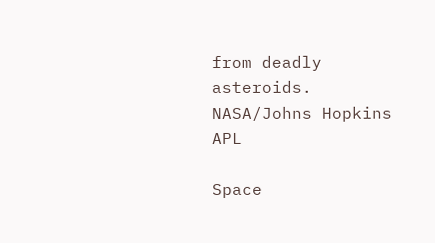from deadly asteroids.
NASA/Johns Hopkins APL

Space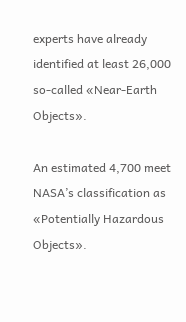experts have already identified at least 26,000 so-called «Near-Earth Objects».

An estimated 4,700 meet NASA’s classification as «Potentially Hazardous Objects».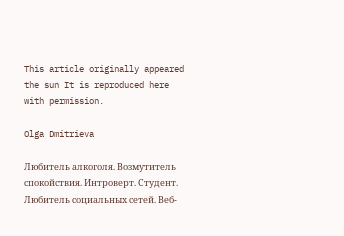This article originally appeared the sun It is reproduced here with permission.

Olga Dmitrieva

Любитель алкоголя. Возмутитель спокойствия. Интроверт. Студент. Любитель социальных сетей. Веб-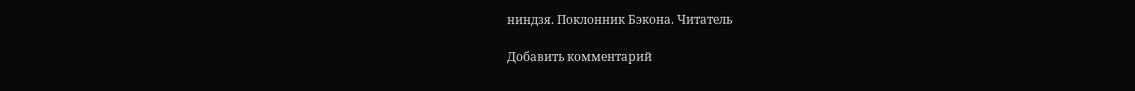ниндзя. Поклонник Бэкона. Читатель

Добавить комментарий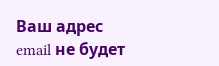Ваш адрес email не будет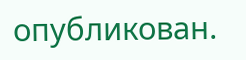опубликован.